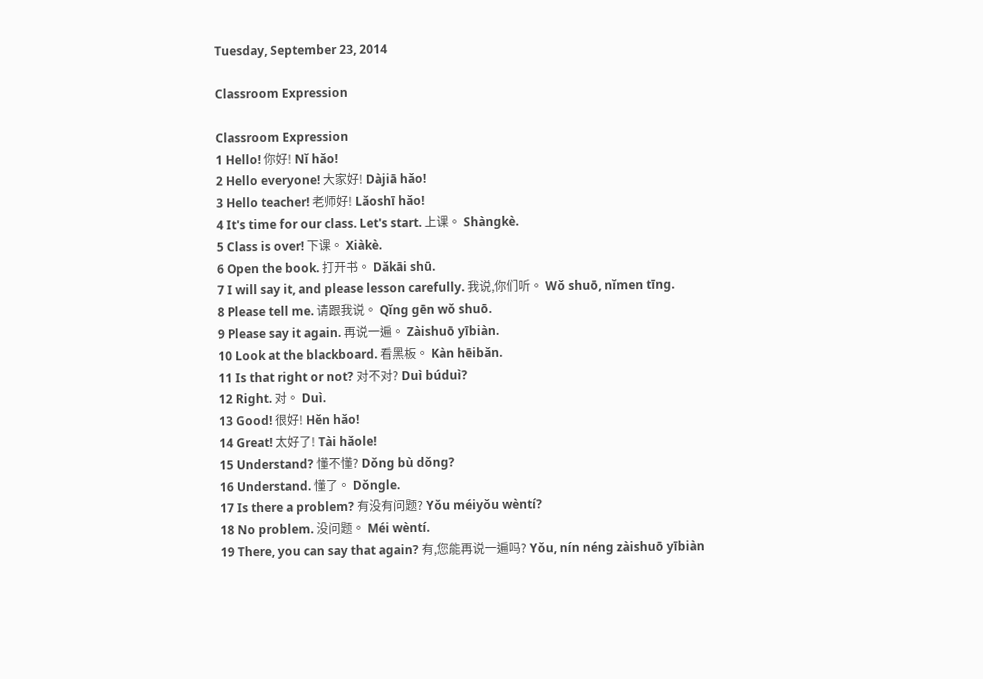Tuesday, September 23, 2014

Classroom Expression

Classroom Expression
1 Hello! 你好! Nǐ hǎo!
2 Hello everyone! 大家好! Dàjiā hǎo!
3 Hello teacher! 老师好! Lǎoshī hǎo!
4 It's time for our class. Let's start. 上课。 Shàngkè.
5 Class is over! 下课。 Xiàkè.
6 Open the book. 打开书。 Dǎkāi shū.
7 I will say it, and please lesson carefully. 我说,你们听。 Wǒ shuō, nǐmen tīng.
8 Please tell me. 请跟我说。 Qǐng gēn wǒ shuō.
9 Please say it again. 再说一遍。 Zàishuō yībiàn.
10 Look at the blackboard. 看黑板。 Kàn hēibǎn.
11 Is that right or not? 对不对? Duì búduì?
12 Right. 对。 Duì.
13 Good! 很好! Hěn hǎo!
14 Great! 太好了! Tài hǎole!
15 Understand? 懂不懂? Dǒng bù dǒng?
16 Understand. 懂了。 Dǒngle.
17 Is there a problem? 有没有问题? Yǒu méiyǒu wèntí?
18 No problem. 没问题。 Méi wèntí.
19 There, you can say that again? 有,您能再说一遍吗? Yǒu, nín néng zàishuō yībiàn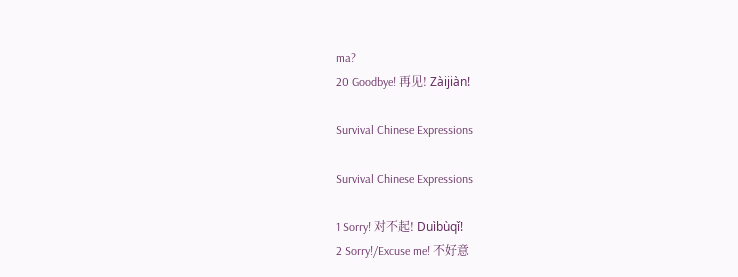ma?
20 Goodbye! 再见! Zàijiàn!

Survival Chinese Expressions

Survival Chinese Expressions

1 Sorry! 对不起! Duìbùqǐ!
2 Sorry!/Excuse me! 不好意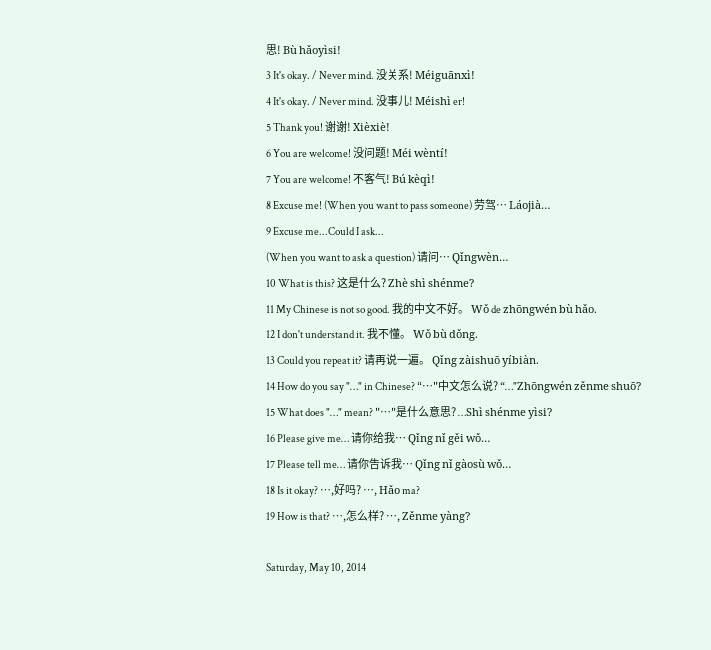思! Bù hǎoyìsi!
3 It's okay. / Never mind. 没关系! Méiguānxì!
4 It's okay. / Never mind. 没事儿! Méishì er!
5 Thank you! 谢谢! Xièxiè!
6 You are welcome! 没问题! Méi wèntí!
7 You are welcome! 不客气! Bú kèqì!
8 Excuse me! (When you want to pass someone) 劳驾… Láojià…
9 Excuse me...Could I ask...
(When you want to ask a question) 请问… Qǐngwèn…
10 What is this? 这是什么? Zhè shì shénme?
11 My Chinese is not so good. 我的中文不好。 Wǒ de zhōngwén bù hǎo.
12 I don't understand it. 我不懂。 Wǒ bù dǒng.
13 Could you repeat it? 请再说一遍。 Qǐng zàishuō yíbiàn.
14 How do you say "…" in Chinese? “…"中文怎么说? “…"Zhōngwén zěnme shuō?
15 What does "…" mean? "…"是什么意思? …Shì shénme yìsi?
16 Please give me… 请你给我… Qǐng nǐ gěi wǒ…
17 Please tell me… 请你告诉我… Qǐng nǐ gàosù wǒ…
18 Is it okay? …,好吗? …, Hǎo ma?
19 How is that? …,怎么样? …, Zěnme yàng?

Saturday, May 10, 2014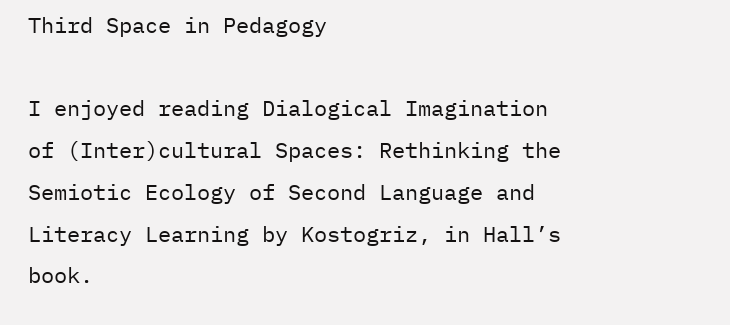Third Space in Pedagogy

I enjoyed reading Dialogical Imagination of (Inter)cultural Spaces: Rethinking the Semiotic Ecology of Second Language and Literacy Learning by Kostogriz, in Hall’s book.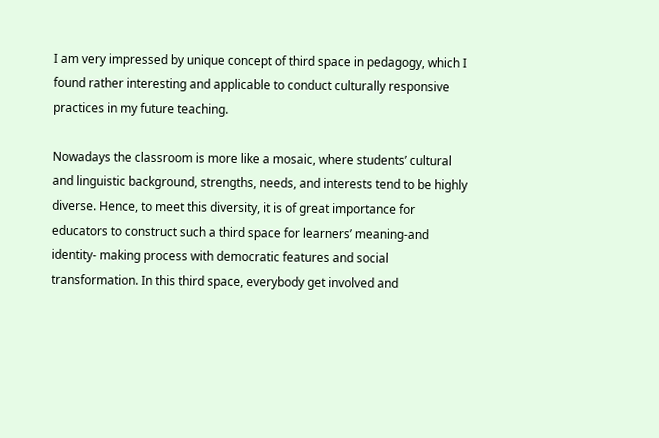I am very impressed by unique concept of third space in pedagogy, which I found rather interesting and applicable to conduct culturally responsive practices in my future teaching.

Nowadays the classroom is more like a mosaic, where students’ cultural and linguistic background, strengths, needs, and interests tend to be highly diverse. Hence, to meet this diversity, it is of great importance for educators to construct such a third space for learners’ meaning-and identity- making process with democratic features and social transformation. In this third space, everybody get involved and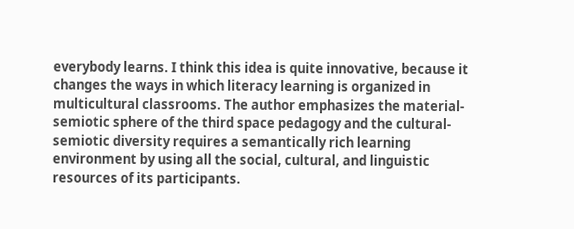everybody learns. I think this idea is quite innovative, because it changes the ways in which literacy learning is organized in multicultural classrooms. The author emphasizes the material-semiotic sphere of the third space pedagogy and the cultural-semiotic diversity requires a semantically rich learning environment by using all the social, cultural, and linguistic resources of its participants.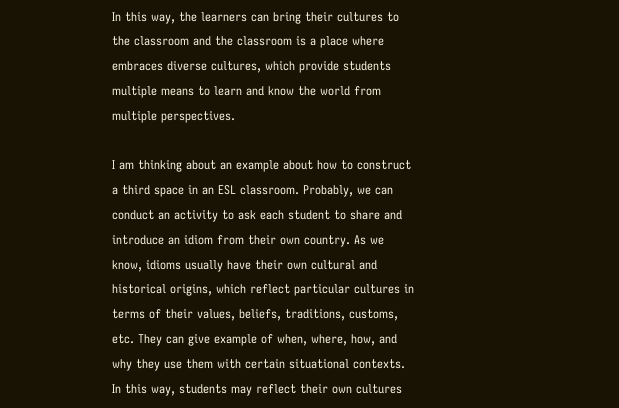In this way, the learners can bring their cultures to the classroom and the classroom is a place where embraces diverse cultures, which provide students multiple means to learn and know the world from multiple perspectives.

I am thinking about an example about how to construct a third space in an ESL classroom. Probably, we can conduct an activity to ask each student to share and introduce an idiom from their own country. As we know, idioms usually have their own cultural and historical origins, which reflect particular cultures in terms of their values, beliefs, traditions, customs, etc. They can give example of when, where, how, and why they use them with certain situational contexts. In this way, students may reflect their own cultures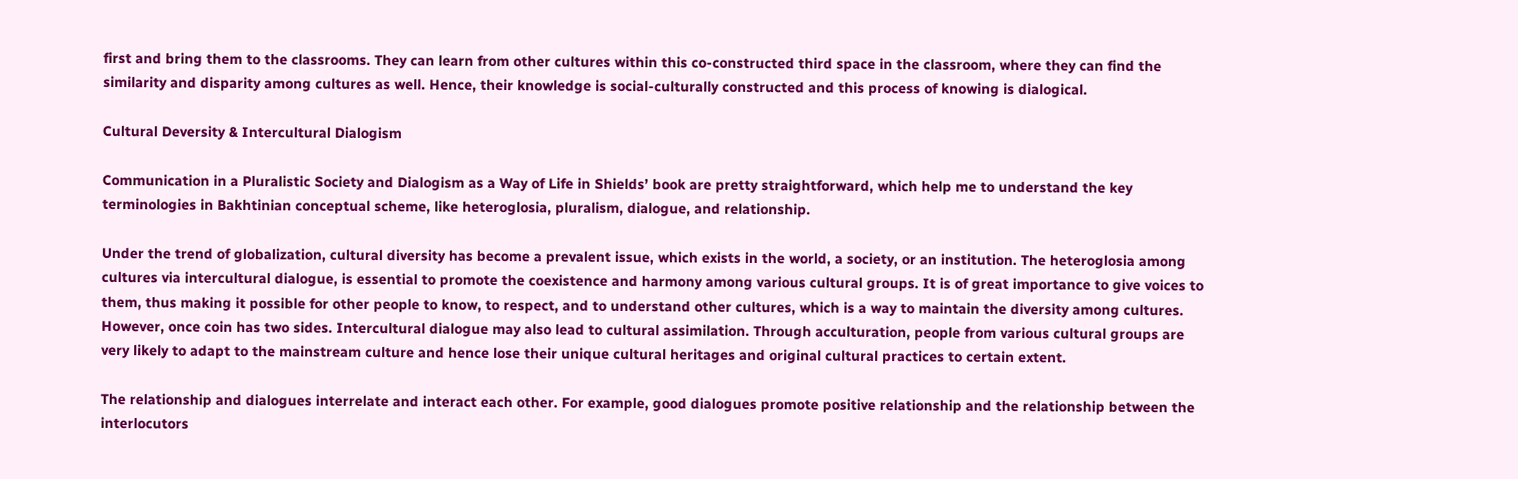first and bring them to the classrooms. They can learn from other cultures within this co-constructed third space in the classroom, where they can find the similarity and disparity among cultures as well. Hence, their knowledge is social-culturally constructed and this process of knowing is dialogical.

Cultural Deversity & Intercultural Dialogism

Communication in a Pluralistic Society and Dialogism as a Way of Life in Shields’ book are pretty straightforward, which help me to understand the key terminologies in Bakhtinian conceptual scheme, like heteroglosia, pluralism, dialogue, and relationship.

Under the trend of globalization, cultural diversity has become a prevalent issue, which exists in the world, a society, or an institution. The heteroglosia among cultures via intercultural dialogue, is essential to promote the coexistence and harmony among various cultural groups. It is of great importance to give voices to them, thus making it possible for other people to know, to respect, and to understand other cultures, which is a way to maintain the diversity among cultures. However, once coin has two sides. Intercultural dialogue may also lead to cultural assimilation. Through acculturation, people from various cultural groups are very likely to adapt to the mainstream culture and hence lose their unique cultural heritages and original cultural practices to certain extent.

The relationship and dialogues interrelate and interact each other. For example, good dialogues promote positive relationship and the relationship between the interlocutors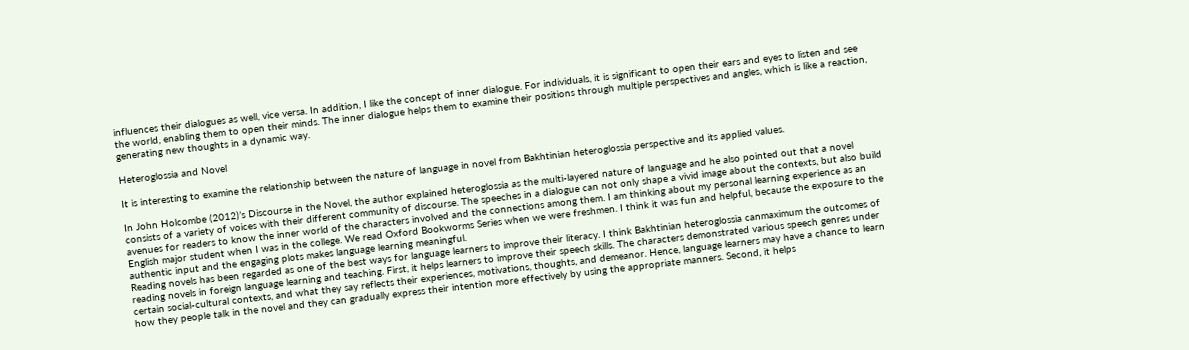influences their dialogues as well, vice versa. In addition, I like the concept of inner dialogue. For individuals, it is significant to open their ears and eyes to listen and see the world, enabling them to open their minds. The inner dialogue helps them to examine their positions through multiple perspectives and angles, which is like a reaction, generating new thoughts in a dynamic way.

Heteroglossia and Novel

It is interesting to examine the relationship between the nature of language in novel from Bakhtinian heteroglossia perspective and its applied values.

In John Holcombe (2012)’s Discourse in the Novel, the author explained heteroglossia as the multi-layered nature of language and he also pointed out that a novel consists of a variety of voices with their different community of discourse. The speeches in a dialogue can not only shape a vivid image about the contexts, but also build avenues for readers to know the inner world of the characters involved and the connections among them. I am thinking about my personal learning experience as an English major student when I was in the college. We read Oxford Bookworms Series when we were freshmen. I think it was fun and helpful, because the exposure to the authentic input and the engaging plots makes language learning meaningful.
Reading novels has been regarded as one of the best ways for language learners to improve their literacy. I think Bakhtinian heteroglossia canmaximum the outcomes of reading novels in foreign language learning and teaching. First, it helps learners to improve their speech skills. The characters demonstrated various speech genres under certain social-cultural contexts, and what they say reflects their experiences, motivations, thoughts, and demeanor. Hence, language learners may have a chance to learn how they people talk in the novel and they can gradually express their intention more effectively by using the appropriate manners. Second, it helps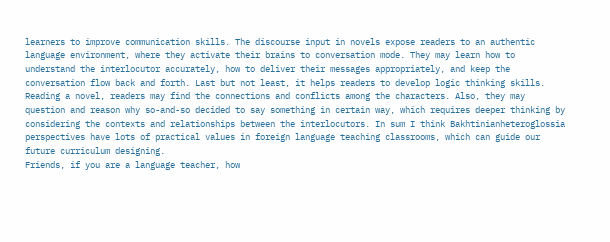learners to improve communication skills. The discourse input in novels expose readers to an authentic language environment, where they activate their brains to conversation mode. They may learn how to understand the interlocutor accurately, how to deliver their messages appropriately, and keep the conversation flow back and forth. Last but not least, it helps readers to develop logic thinking skills. Reading a novel, readers may find the connections and conflicts among the characters. Also, they may question and reason why so-and-so decided to say something in certain way, which requires deeper thinking by considering the contexts and relationships between the interlocutors. In sum I think Bakhtinianheteroglossia perspectives have lots of practical values in foreign language teaching classrooms, which can guide our future curriculum designing.
Friends, if you are a language teacher, how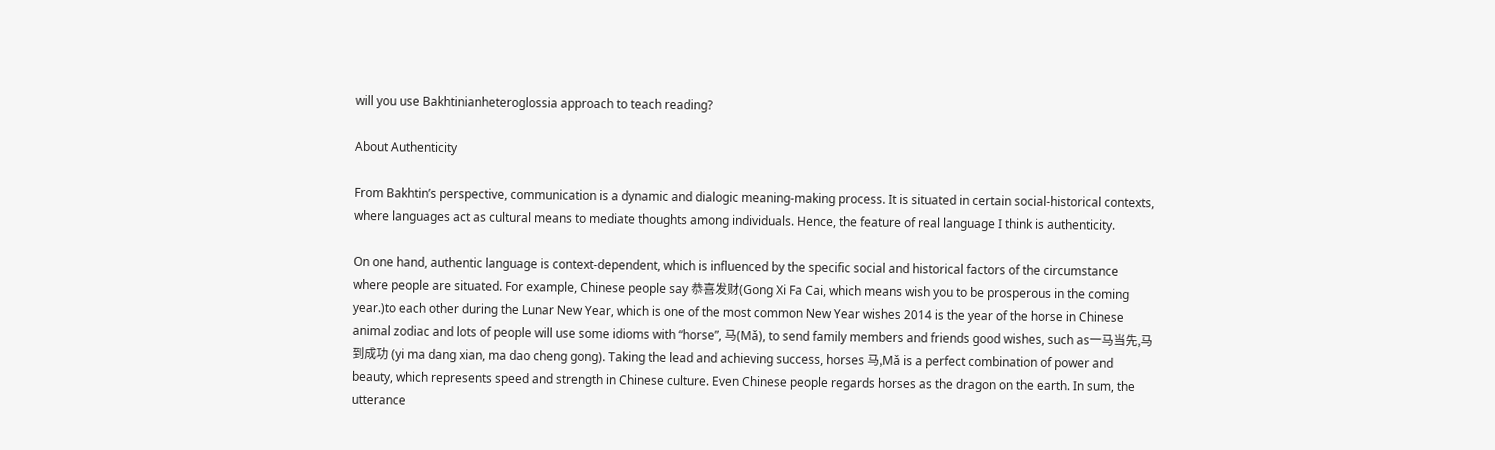will you use Bakhtinianheteroglossia approach to teach reading?

About Authenticity

From Bakhtin’s perspective, communication is a dynamic and dialogic meaning-making process. It is situated in certain social-historical contexts, where languages act as cultural means to mediate thoughts among individuals. Hence, the feature of real language I think is authenticity.

On one hand, authentic language is context-dependent, which is influenced by the specific social and historical factors of the circumstance where people are situated. For example, Chinese people say 恭喜发财(Gong Xi Fa Cai, which means wish you to be prosperous in the coming year.)to each other during the Lunar New Year, which is one of the most common New Year wishes 2014 is the year of the horse in Chinese animal zodiac and lots of people will use some idioms with “horse”, 马(Mǎ), to send family members and friends good wishes, such as一马当先,马到成功 (yi ma dang xian, ma dao cheng gong). Taking the lead and achieving success, horses 马,Mǎ is a perfect combination of power and beauty, which represents speed and strength in Chinese culture. Even Chinese people regards horses as the dragon on the earth. In sum, the utterance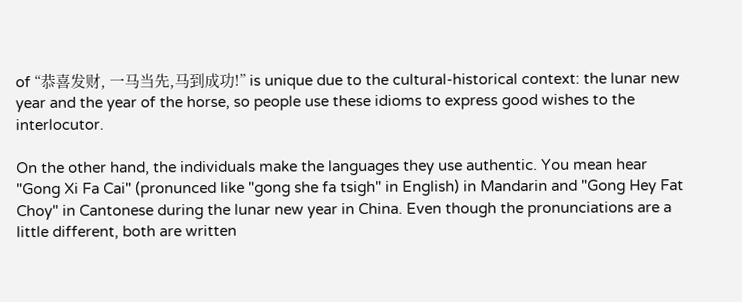of “恭喜发财, 一马当先,马到成功!” is unique due to the cultural-historical context: the lunar new year and the year of the horse, so people use these idioms to express good wishes to the interlocutor.

On the other hand, the individuals make the languages they use authentic. You mean hear "Gong Xi Fa Cai" (pronunced like "gong she fa tsigh" in English) in Mandarin and "Gong Hey Fat Choy" in Cantonese during the lunar new year in China. Even though the pronunciations are a little different, both are written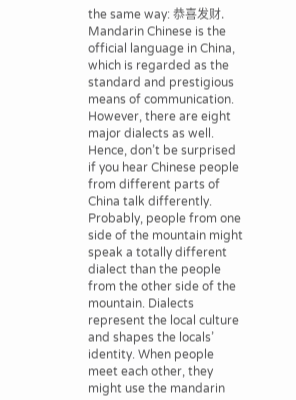the same way: 恭喜发财. Mandarin Chinese is the official language in China, which is regarded as the standard and prestigious means of communication. However, there are eight major dialects as well. Hence, don’t be surprised if you hear Chinese people from different parts of China talk differently. Probably, people from one side of the mountain might speak a totally different dialect than the people from the other side of the mountain. Dialects represent the local culture and shapes the locals’ identity. When people meet each other, they might use the mandarin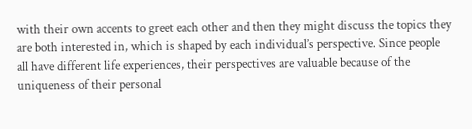with their own accents to greet each other and then they might discuss the topics they are both interested in, which is shaped by each individual’s perspective. Since people all have different life experiences, their perspectives are valuable because of the uniqueness of their personal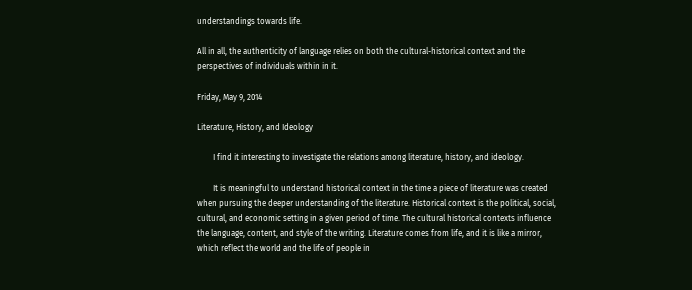understandings towards life.

All in all, the authenticity of language relies on both the cultural-historical context and the perspectives of individuals within in it.

Friday, May 9, 2014

Literature, History, and Ideology

        I find it interesting to investigate the relations among literature, history, and ideology.

        It is meaningful to understand historical context in the time a piece of literature was created when pursuing the deeper understanding of the literature. Historical context is the political, social, cultural, and economic setting in a given period of time. The cultural historical contexts influence the language, content, and style of the writing. Literature comes from life, and it is like a mirror, which reflect the world and the life of people in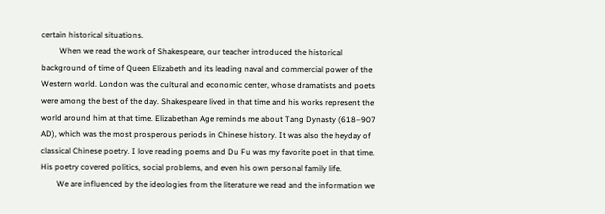certain historical situations.
         When we read the work of Shakespeare, our teacher introduced the historical background of time of Queen Elizabeth and its leading naval and commercial power of the Western world. London was the cultural and economic center, whose dramatists and poets were among the best of the day. Shakespeare lived in that time and his works represent the world around him at that time. Elizabethan Age reminds me about Tang Dynasty (618–907 AD), which was the most prosperous periods in Chinese history. It was also the heyday of classical Chinese poetry. I love reading poems and Du Fu was my favorite poet in that time. His poetry covered politics, social problems, and even his own personal family life.
        We are influenced by the ideologies from the literature we read and the information we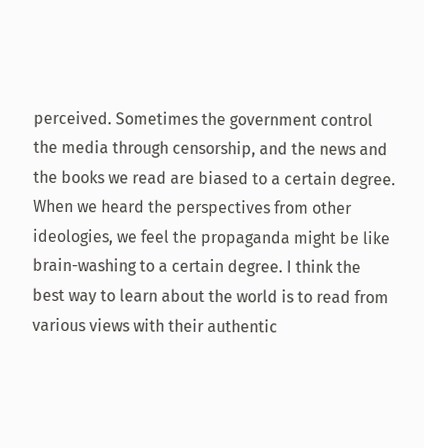perceived. Sometimes the government control the media through censorship, and the news and the books we read are biased to a certain degree. When we heard the perspectives from other ideologies, we feel the propaganda might be like brain-washing to a certain degree. I think the best way to learn about the world is to read from various views with their authentic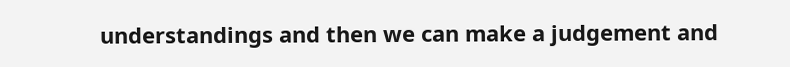understandings and then we can make a judgement and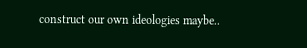construct our own ideologies maybe..